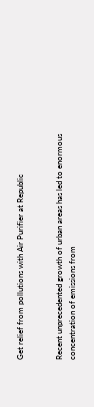Get relief from pollutions with Air Purifier at Republic


Recent unprecedented growth of urban areas has led to enormous concentration of emissions from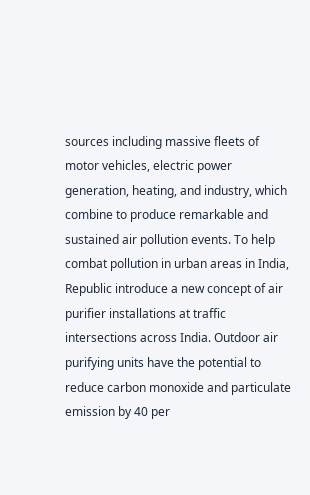sources including massive fleets of motor vehicles, electric power generation, heating, and industry, which combine to produce remarkable and sustained air pollution events. To help combat pollution in urban areas in India, Republic introduce a new concept of air purifier installations at traffic intersections across India. Outdoor air purifying units have the potential to reduce carbon monoxide and particulate emission by 40 per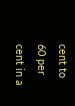cent to 60 per cent in a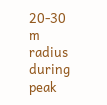20-30 m radius during peak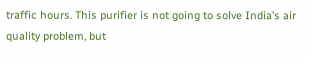traffic hours. This purifier is not going to solve India’s air quality problem, but